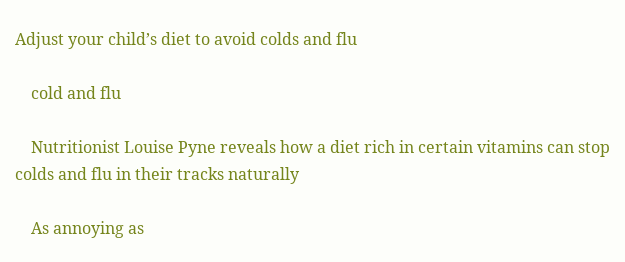Adjust your child’s diet to avoid colds and flu

    cold and flu

    Nutritionist Louise Pyne reveals how a diet rich in certain vitamins can stop colds and flu in their tracks naturally

    As annoying as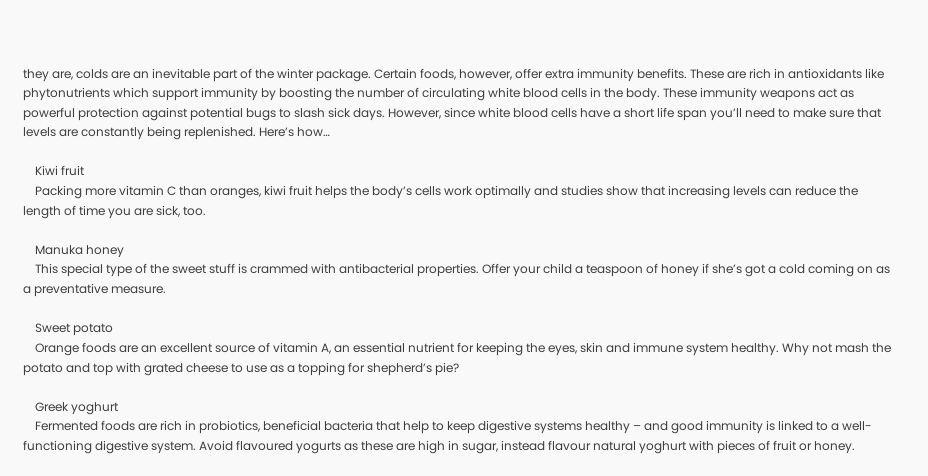they are, colds are an inevitable part of the winter package. Certain foods, however, offer extra immunity benefits. These are rich in antioxidants like phytonutrients which support immunity by boosting the number of circulating white blood cells in the body. These immunity weapons act as powerful protection against potential bugs to slash sick days. However, since white blood cells have a short life span you’ll need to make sure that levels are constantly being replenished. Here’s how…

    Kiwi fruit
    Packing more vitamin C than oranges, kiwi fruit helps the body’s cells work optimally and studies show that increasing levels can reduce the length of time you are sick, too.

    Manuka honey
    This special type of the sweet stuff is crammed with antibacterial properties. Offer your child a teaspoon of honey if she’s got a cold coming on as a preventative measure.

    Sweet potato
    Orange foods are an excellent source of vitamin A, an essential nutrient for keeping the eyes, skin and immune system healthy. Why not mash the potato and top with grated cheese to use as a topping for shepherd’s pie?

    Greek yoghurt
    Fermented foods are rich in probiotics, beneficial bacteria that help to keep digestive systems healthy – and good immunity is linked to a well-functioning digestive system. Avoid flavoured yogurts as these are high in sugar, instead flavour natural yoghurt with pieces of fruit or honey.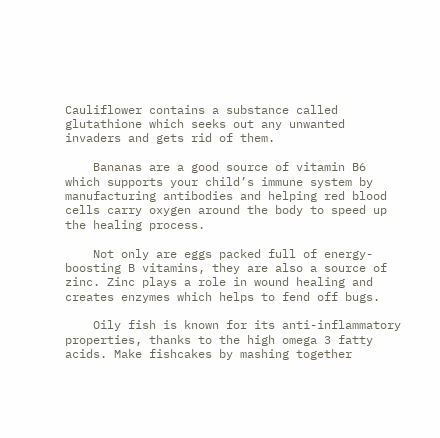Cauliflower contains a substance called glutathione which seeks out any unwanted invaders and gets rid of them.

    Bananas are a good source of vitamin B6 which supports your child’s immune system by manufacturing antibodies and helping red blood cells carry oxygen around the body to speed up the healing process.

    Not only are eggs packed full of energy-boosting B vitamins, they are also a source of zinc. Zinc plays a role in wound healing and creates enzymes which helps to fend off bugs.

    Oily fish is known for its anti-inflammatory properties, thanks to the high omega 3 fatty acids. Make fishcakes by mashing together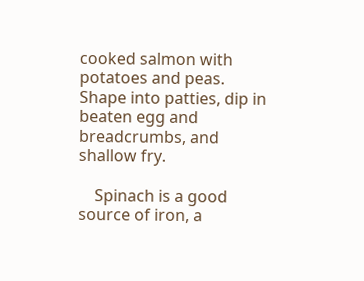cooked salmon with potatoes and peas. Shape into patties, dip in beaten egg and breadcrumbs, and shallow fry.

    Spinach is a good source of iron, a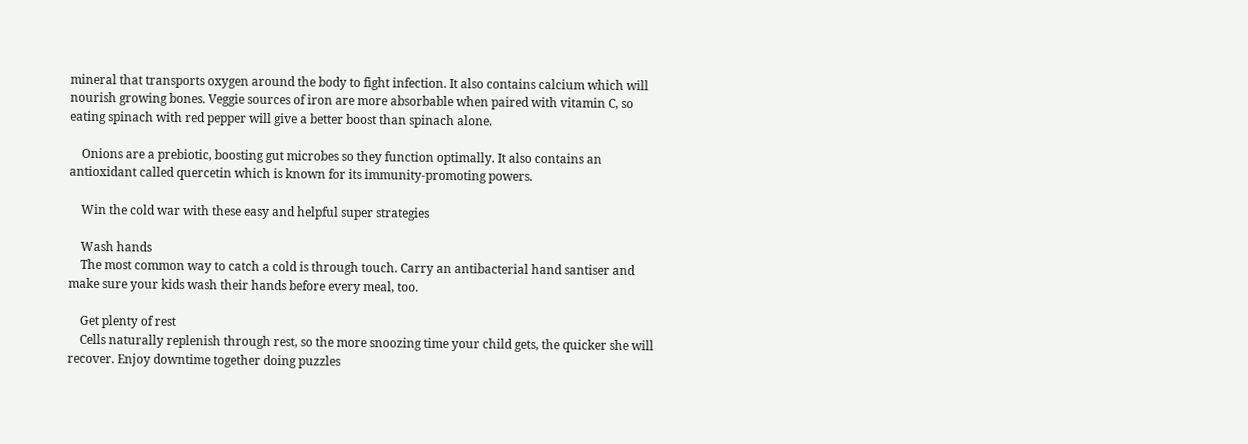mineral that transports oxygen around the body to fight infection. It also contains calcium which will nourish growing bones. Veggie sources of iron are more absorbable when paired with vitamin C, so eating spinach with red pepper will give a better boost than spinach alone.

    Onions are a prebiotic, boosting gut microbes so they function optimally. It also contains an antioxidant called quercetin which is known for its immunity-promoting powers.

    Win the cold war with these easy and helpful super strategies

    Wash hands
    The most common way to catch a cold is through touch. Carry an antibacterial hand santiser and make sure your kids wash their hands before every meal, too.

    Get plenty of rest
    Cells naturally replenish through rest, so the more snoozing time your child gets, the quicker she will recover. Enjoy downtime together doing puzzles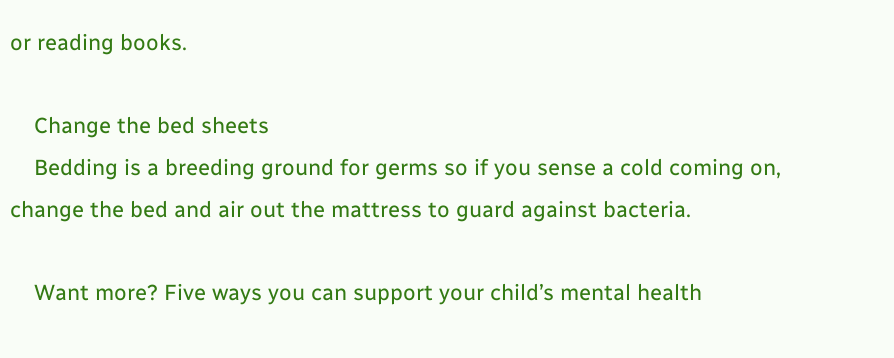or reading books.

    Change the bed sheets
    Bedding is a breeding ground for germs so if you sense a cold coming on, change the bed and air out the mattress to guard against bacteria.

    Want more? Five ways you can support your child’s mental health